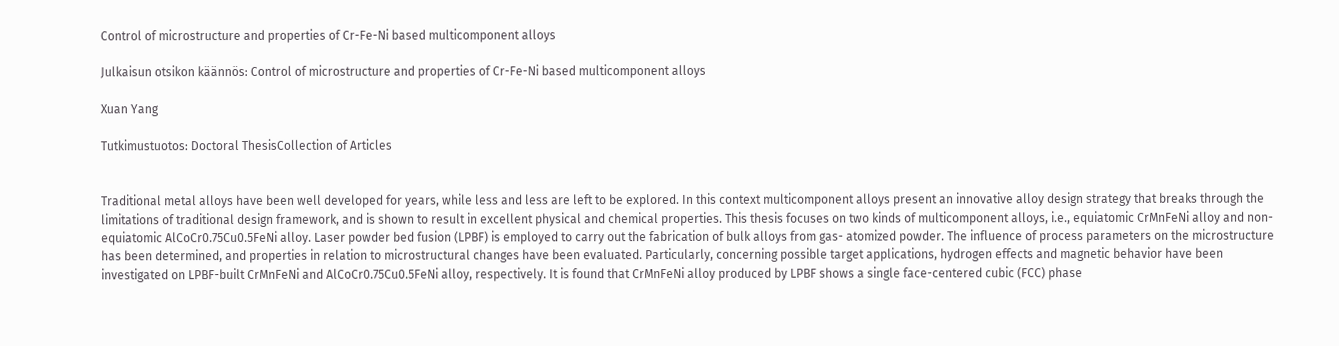Control of microstructure and properties of Cr-Fe-Ni based multicomponent alloys

Julkaisun otsikon käännös: Control of microstructure and properties of Cr-Fe-Ni based multicomponent alloys

Xuan Yang

Tutkimustuotos: Doctoral ThesisCollection of Articles


Traditional metal alloys have been well developed for years, while less and less are left to be explored. In this context multicomponent alloys present an innovative alloy design strategy that breaks through the limitations of traditional design framework, and is shown to result in excellent physical and chemical properties. This thesis focuses on two kinds of multicomponent alloys, i.e., equiatomic CrMnFeNi alloy and non-equiatomic AlCoCr0.75Cu0.5FeNi alloy. Laser powder bed fusion (LPBF) is employed to carry out the fabrication of bulk alloys from gas- atomized powder. The influence of process parameters on the microstructure has been determined, and properties in relation to microstructural changes have been evaluated. Particularly, concerning possible target applications, hydrogen effects and magnetic behavior have been investigated on LPBF-built CrMnFeNi and AlCoCr0.75Cu0.5FeNi alloy, respectively. It is found that CrMnFeNi alloy produced by LPBF shows a single face-centered cubic (FCC) phase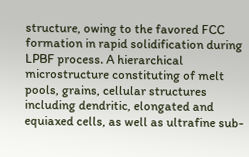structure, owing to the favored FCC formation in rapid solidification during LPBF process. A hierarchical microstructure constituting of melt pools, grains, cellular structures including dendritic, elongated and equiaxed cells, as well as ultrafine sub-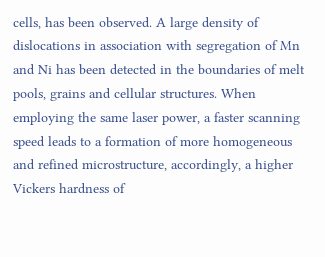cells, has been observed. A large density of dislocations in association with segregation of Mn and Ni has been detected in the boundaries of melt pools, grains and cellular structures. When employing the same laser power, a faster scanning speed leads to a formation of more homogeneous and refined microstructure, accordingly, a higher Vickers hardness of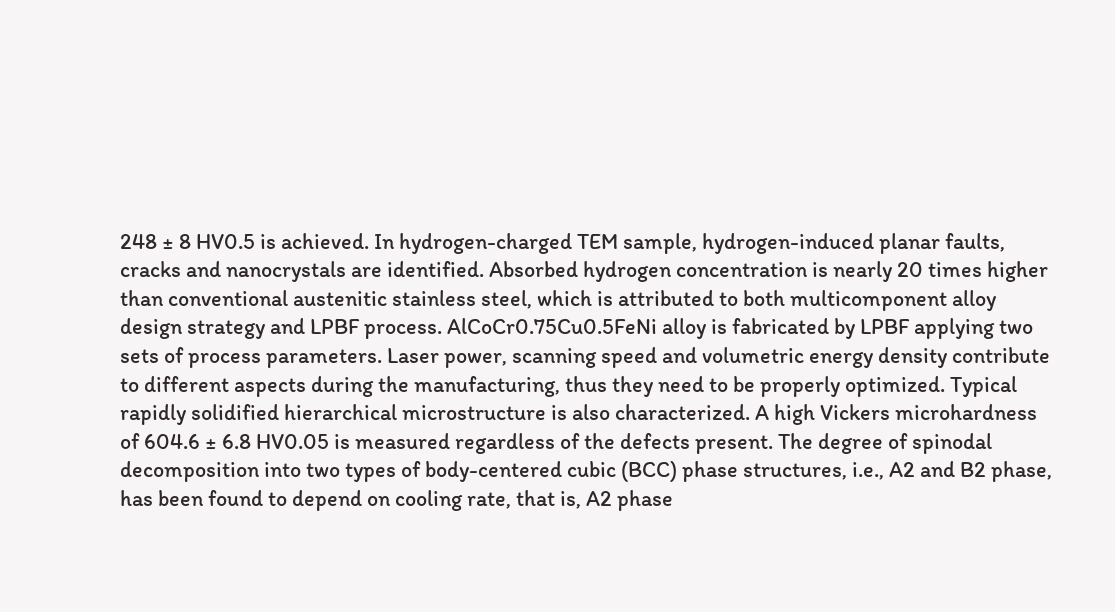248 ± 8 HV0.5 is achieved. In hydrogen-charged TEM sample, hydrogen-induced planar faults, cracks and nanocrystals are identified. Absorbed hydrogen concentration is nearly 20 times higher than conventional austenitic stainless steel, which is attributed to both multicomponent alloy design strategy and LPBF process. AlCoCr0.75Cu0.5FeNi alloy is fabricated by LPBF applying two sets of process parameters. Laser power, scanning speed and volumetric energy density contribute to different aspects during the manufacturing, thus they need to be properly optimized. Typical rapidly solidified hierarchical microstructure is also characterized. A high Vickers microhardness of 604.6 ± 6.8 HV0.05 is measured regardless of the defects present. The degree of spinodal decomposition into two types of body-centered cubic (BCC) phase structures, i.e., A2 and B2 phase, has been found to depend on cooling rate, that is, A2 phase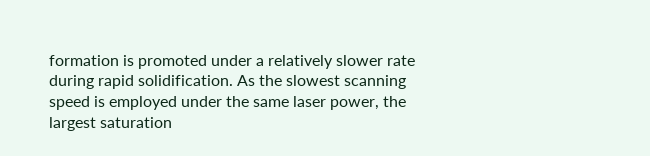formation is promoted under a relatively slower rate during rapid solidification. As the slowest scanning speed is employed under the same laser power, the largest saturation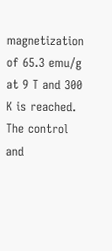magnetization of 65.3 emu/g at 9 T and 300 K is reached. The control and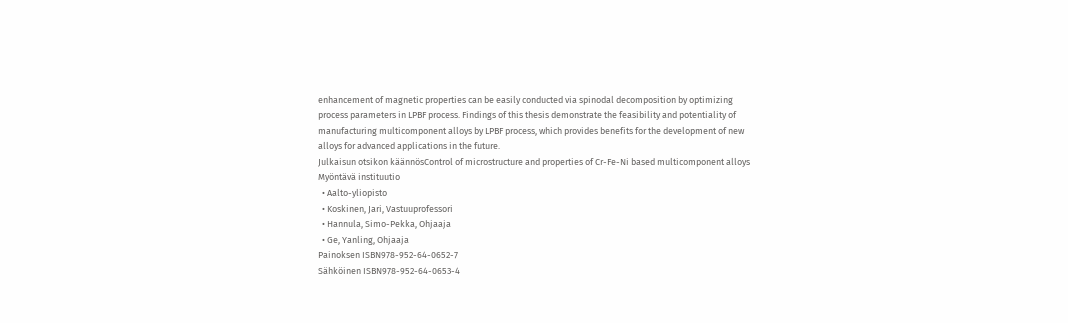enhancement of magnetic properties can be easily conducted via spinodal decomposition by optimizing process parameters in LPBF process. Findings of this thesis demonstrate the feasibility and potentiality of manufacturing multicomponent alloys by LPBF process, which provides benefits for the development of new alloys for advanced applications in the future.
Julkaisun otsikon käännösControl of microstructure and properties of Cr-Fe-Ni based multicomponent alloys
Myöntävä instituutio
  • Aalto-yliopisto
  • Koskinen, Jari, Vastuuprofessori
  • Hannula, Simo-Pekka, Ohjaaja
  • Ge, Yanling, Ohjaaja
Painoksen ISBN978-952-64-0652-7
Sähköinen ISBN978-952-64-0653-4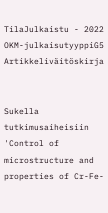TilaJulkaistu - 2022
OKM-julkaisutyyppiG5 Artikkeliväitöskirja


Sukella tutkimusaiheisiin 'Control of microstructure and properties of Cr-Fe-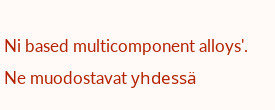Ni based multicomponent alloys'. Ne muodostavat yhdessä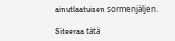ainutlaatuisen sormenjäljen.

Siteeraa tätä